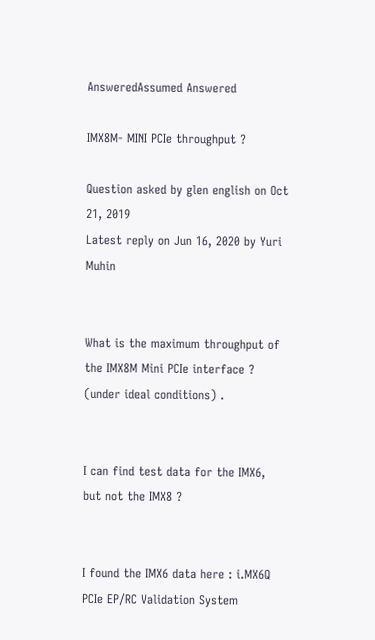AnsweredAssumed Answered

IMX8M- MINI PCIe throughput ?

Question asked by glen english on Oct 21, 2019
Latest reply on Jun 16, 2020 by Yuri Muhin


What is the maximum throughput of the IMX8M Mini PCIe interface ? (under ideal conditions) .


I can find test data for the IMX6, but not the IMX8 ?


I found the IMX6 data here : i.MX6Q PCIe EP/RC Validation System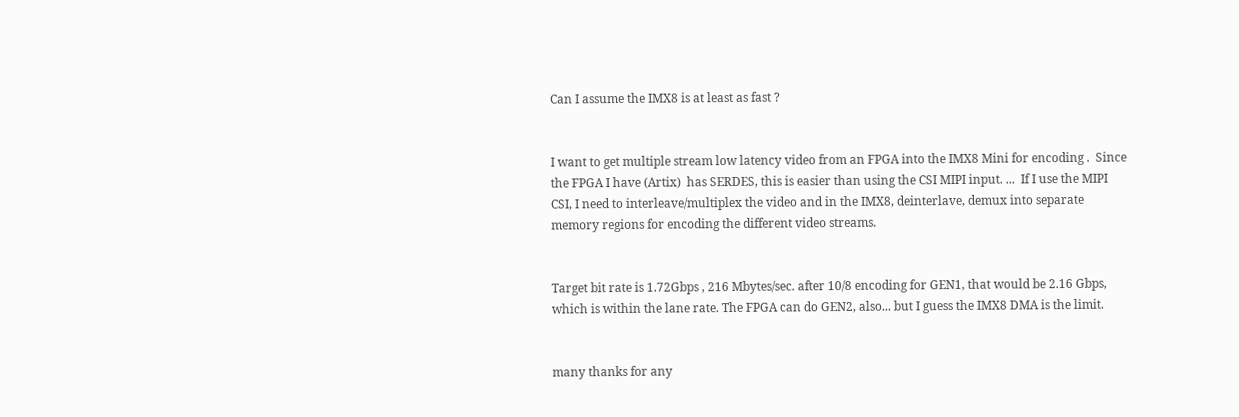Can I assume the IMX8 is at least as fast ?


I want to get multiple stream low latency video from an FPGA into the IMX8 Mini for encoding .  Since the FPGA I have (Artix)  has SERDES, this is easier than using the CSI MIPI input. ...  If I use the MIPI CSI, I need to interleave/multiplex the video and in the IMX8, deinterlave, demux into separate memory regions for encoding the different video streams.


Target bit rate is 1.72Gbps , 216 Mbytes/sec. after 10/8 encoding for GEN1, that would be 2.16 Gbps, which is within the lane rate. The FPGA can do GEN2, also... but I guess the IMX8 DMA is the limit.


many thanks for any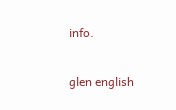info.


glen english